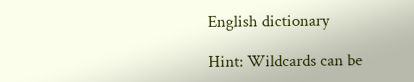English dictionary

Hint: Wildcards can be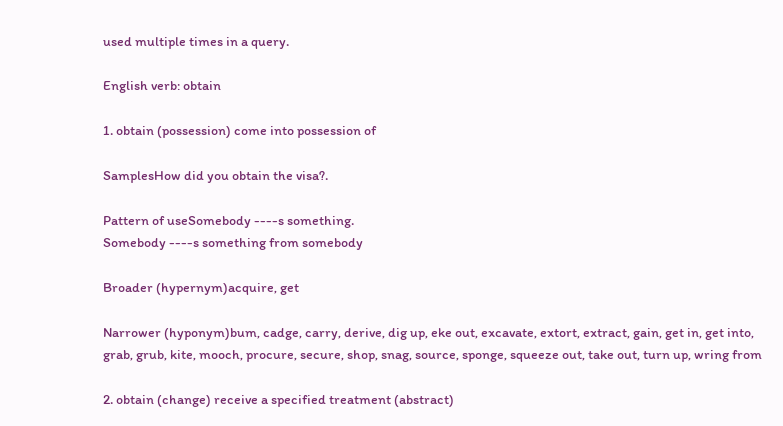used multiple times in a query.

English verb: obtain

1. obtain (possession) come into possession of

SamplesHow did you obtain the visa?.

Pattern of useSomebody ----s something.
Somebody ----s something from somebody

Broader (hypernym)acquire, get

Narrower (hyponym)bum, cadge, carry, derive, dig up, eke out, excavate, extort, extract, gain, get in, get into, grab, grub, kite, mooch, procure, secure, shop, snag, source, sponge, squeeze out, take out, turn up, wring from

2. obtain (change) receive a specified treatment (abstract)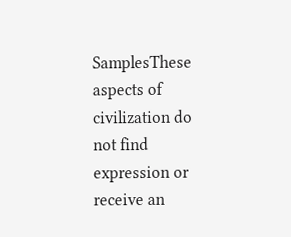SamplesThese aspects of civilization do not find expression or receive an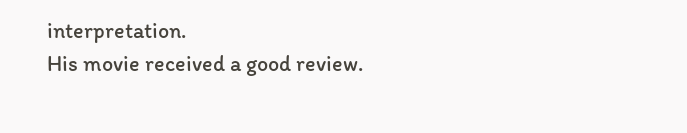interpretation.
His movie received a good review.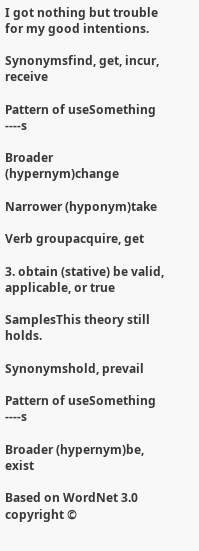I got nothing but trouble for my good intentions.

Synonymsfind, get, incur, receive

Pattern of useSomething ----s

Broader (hypernym)change

Narrower (hyponym)take

Verb groupacquire, get

3. obtain (stative) be valid, applicable, or true

SamplesThis theory still holds.

Synonymshold, prevail

Pattern of useSomething ----s

Broader (hypernym)be, exist

Based on WordNet 3.0 copyright ©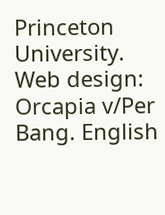Princeton University.
Web design: Orcapia v/Per Bang. English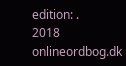edition: .
2018 onlineordbog.dk